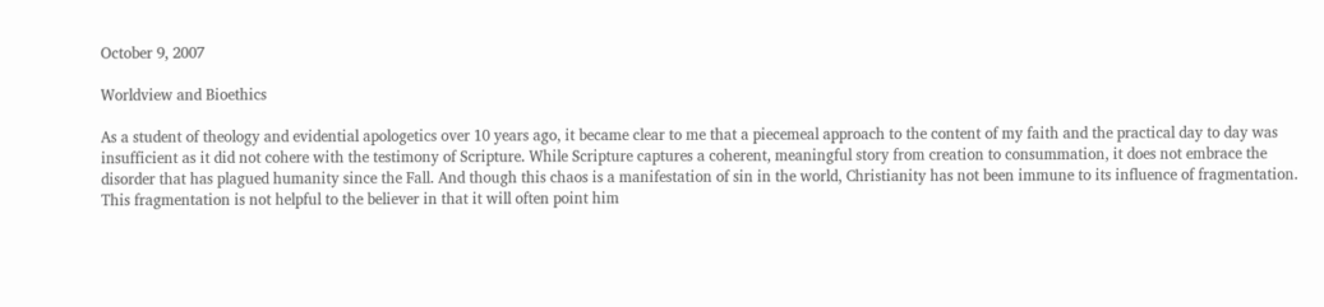October 9, 2007

Worldview and Bioethics

As a student of theology and evidential apologetics over 10 years ago, it became clear to me that a piecemeal approach to the content of my faith and the practical day to day was insufficient as it did not cohere with the testimony of Scripture. While Scripture captures a coherent, meaningful story from creation to consummation, it does not embrace the disorder that has plagued humanity since the Fall. And though this chaos is a manifestation of sin in the world, Christianity has not been immune to its influence of fragmentation. This fragmentation is not helpful to the believer in that it will often point him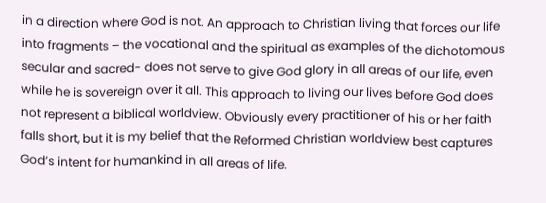in a direction where God is not. An approach to Christian living that forces our life into fragments – the vocational and the spiritual as examples of the dichotomous secular and sacred- does not serve to give God glory in all areas of our life, even while he is sovereign over it all. This approach to living our lives before God does not represent a biblical worldview. Obviously every practitioner of his or her faith falls short, but it is my belief that the Reformed Christian worldview best captures God’s intent for humankind in all areas of life.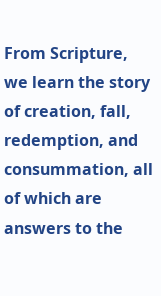From Scripture, we learn the story of creation, fall, redemption, and consummation, all of which are answers to the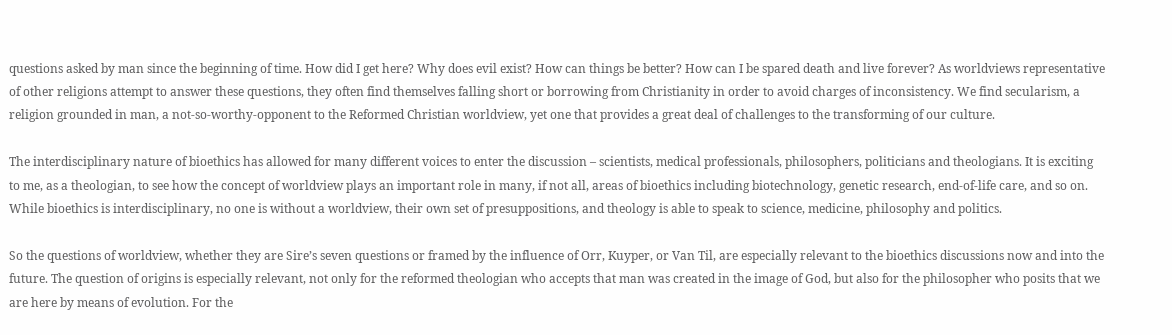questions asked by man since the beginning of time. How did I get here? Why does evil exist? How can things be better? How can I be spared death and live forever? As worldviews representative of other religions attempt to answer these questions, they often find themselves falling short or borrowing from Christianity in order to avoid charges of inconsistency. We find secularism, a religion grounded in man, a not-so-worthy-opponent to the Reformed Christian worldview, yet one that provides a great deal of challenges to the transforming of our culture.

The interdisciplinary nature of bioethics has allowed for many different voices to enter the discussion – scientists, medical professionals, philosophers, politicians and theologians. It is exciting to me, as a theologian, to see how the concept of worldview plays an important role in many, if not all, areas of bioethics including biotechnology, genetic research, end-of-life care, and so on. While bioethics is interdisciplinary, no one is without a worldview, their own set of presuppositions, and theology is able to speak to science, medicine, philosophy and politics.

So the questions of worldview, whether they are Sire’s seven questions or framed by the influence of Orr, Kuyper, or Van Til, are especially relevant to the bioethics discussions now and into the future. The question of origins is especially relevant, not only for the reformed theologian who accepts that man was created in the image of God, but also for the philosopher who posits that we are here by means of evolution. For the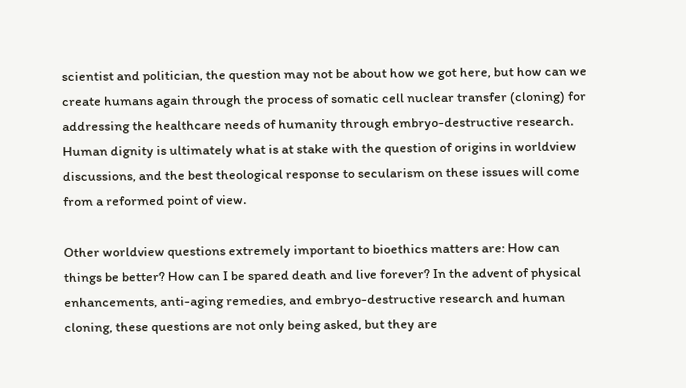scientist and politician, the question may not be about how we got here, but how can we create humans again through the process of somatic cell nuclear transfer (cloning) for addressing the healthcare needs of humanity through embryo-destructive research. Human dignity is ultimately what is at stake with the question of origins in worldview discussions, and the best theological response to secularism on these issues will come from a reformed point of view.

Other worldview questions extremely important to bioethics matters are: How can things be better? How can I be spared death and live forever? In the advent of physical enhancements, anti-aging remedies, and embryo-destructive research and human cloning, these questions are not only being asked, but they are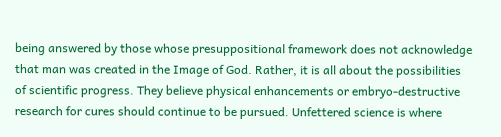being answered by those whose presuppositional framework does not acknowledge that man was created in the Image of God. Rather, it is all about the possibilities of scientific progress. They believe physical enhancements or embryo-destructive research for cures should continue to be pursued. Unfettered science is where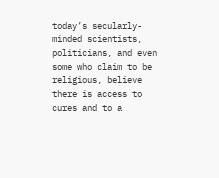today’s secularly-minded scientists, politicians, and even some who claim to be religious, believe there is access to cures and to a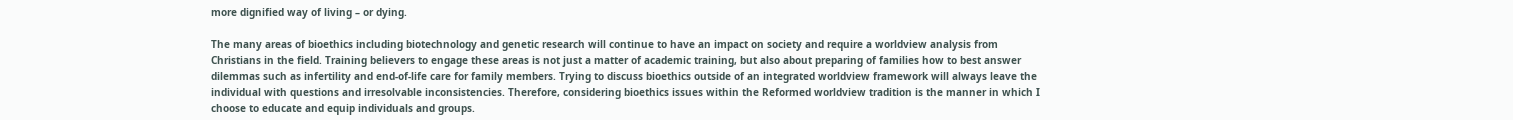more dignified way of living – or dying.

The many areas of bioethics including biotechnology and genetic research will continue to have an impact on society and require a worldview analysis from Christians in the field. Training believers to engage these areas is not just a matter of academic training, but also about preparing of families how to best answer dilemmas such as infertility and end-of-life care for family members. Trying to discuss bioethics outside of an integrated worldview framework will always leave the individual with questions and irresolvable inconsistencies. Therefore, considering bioethics issues within the Reformed worldview tradition is the manner in which I choose to educate and equip individuals and groups.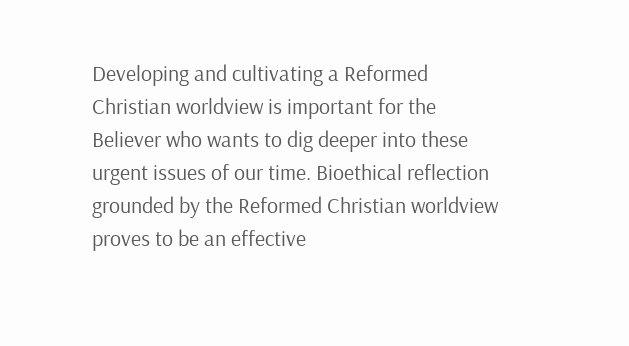Developing and cultivating a Reformed Christian worldview is important for the Believer who wants to dig deeper into these urgent issues of our time. Bioethical reflection grounded by the Reformed Christian worldview proves to be an effective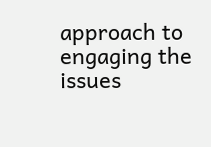approach to engaging the issues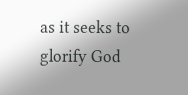as it seeks to glorify God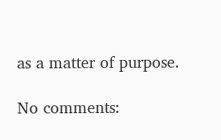as a matter of purpose.

No comments: